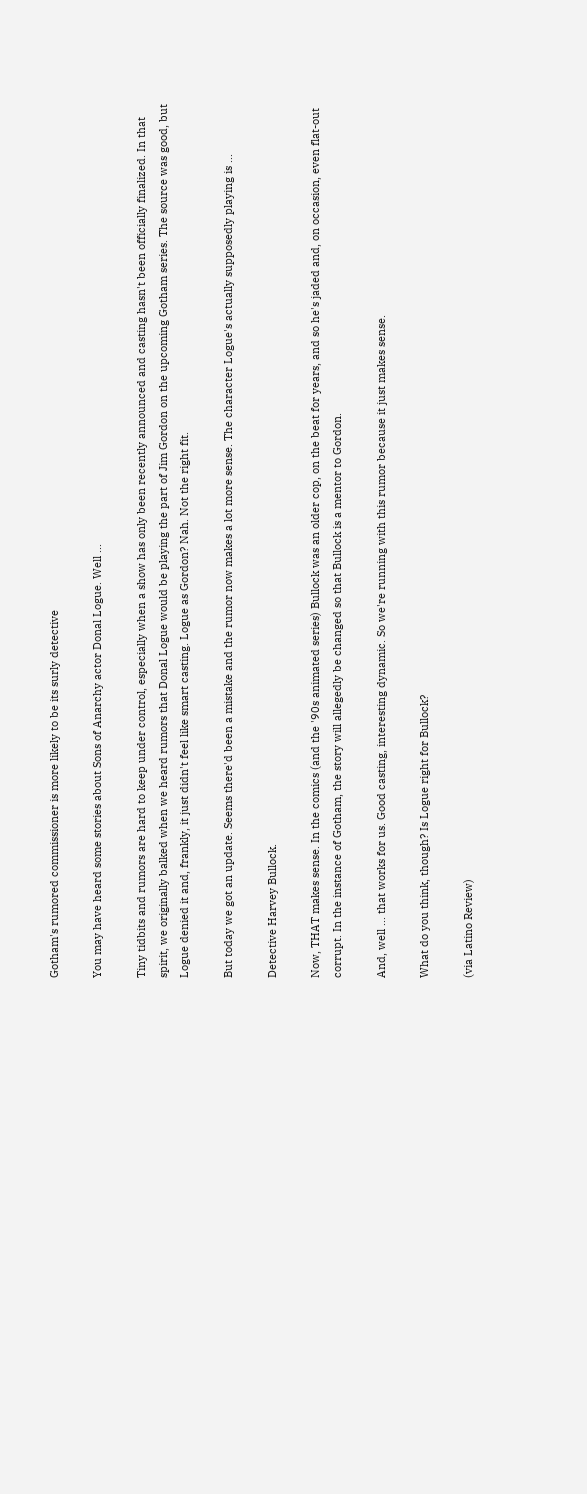Gotham's rumored commissioner is more likely to be its surly detective

You may have heard some stories about Sons of Anarchy actor Donal Logue. Well ...

Tiny tidbits and rumors are hard to keep under control, especially when a show has only been recently announced and casting hasn't been officially finalized. In that spirit, we originally balked when we heard rumors that Donal Logue would be playing the part of Jim Gordon on the upcoming Gotham series. The source was good, but Logue denied it and, frankly, it just didn't feel like smart casting. Logue as Gordon? Nah. Not the right fit.

But today we got an update. Seems there'd been a mistake and the rumor now makes a lot more sense. The character Logue's actually supposedly playing is ...

Detective Harvey Bullock.

Now, THAT makes sense. In the comics (and the '90s animated series) Bullock was an older cop, on the beat for years, and so he's jaded and, on occasion, even flat-out corrupt. In the instance of Gotham, the story will allegedly be changed so that Bullock is a mentor to Gordon.

And, well ... that works for us. Good casting, interesting dynamic. So we're running with this rumor because it just makes sense.

What do you think, though? Is Logue right for Bullock?

(via Latino Review)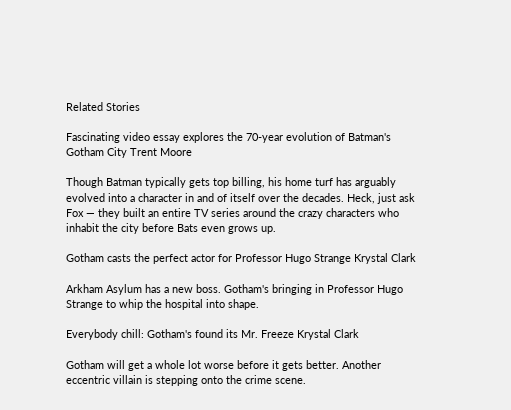Related Stories

Fascinating video essay explores the 70-year evolution of Batman's Gotham City Trent Moore

Though Batman typically gets top billing, his home turf has arguably evolved into a character in and of itself over the decades. Heck, just ask Fox — they built an entire TV series around the crazy characters who inhabit the city before Bats even grows up.

Gotham casts the perfect actor for Professor Hugo Strange Krystal Clark

Arkham Asylum has a new boss. Gotham's bringing in Professor Hugo Strange to whip the hospital into shape.

Everybody chill: Gotham's found its Mr. Freeze Krystal Clark

Gotham will get a whole lot worse before it gets better. Another eccentric villain is stepping onto the crime scene.